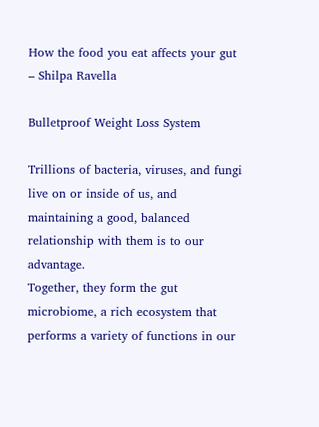How the food you eat affects your gut – Shilpa Ravella

Bulletproof Weight Loss System

Trillions of bacteria, viruses, and fungi live on or inside of us, and maintaining a good, balanced relationship with them is to our advantage.
Together, they form the gut microbiome, a rich ecosystem that performs a variety of functions in our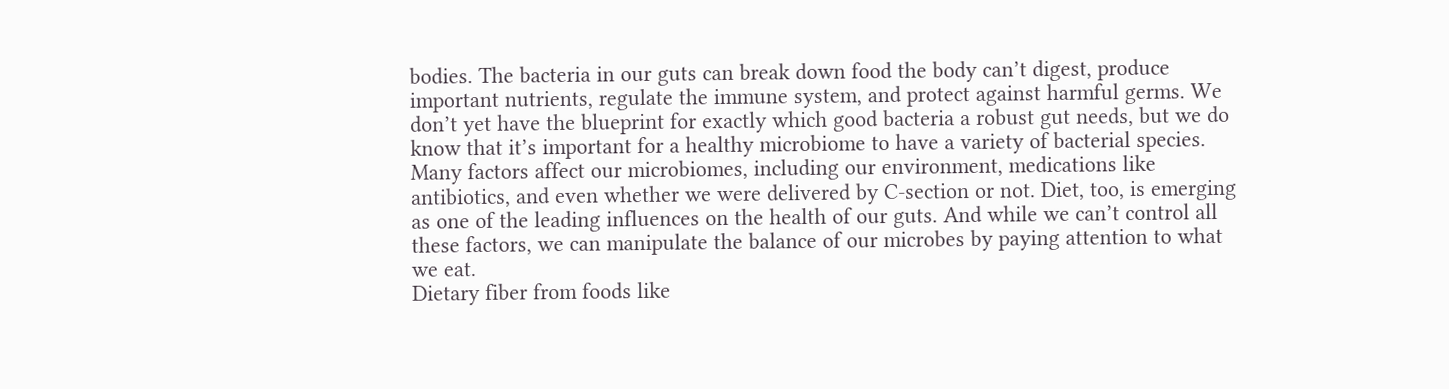bodies. The bacteria in our guts can break down food the body can’t digest, produce important nutrients, regulate the immune system, and protect against harmful germs. We don’t yet have the blueprint for exactly which good bacteria a robust gut needs, but we do know that it’s important for a healthy microbiome to have a variety of bacterial species. Many factors affect our microbiomes, including our environment, medications like antibiotics, and even whether we were delivered by C-section or not. Diet, too, is emerging as one of the leading influences on the health of our guts. And while we can’t control all these factors, we can manipulate the balance of our microbes by paying attention to what we eat.
Dietary fiber from foods like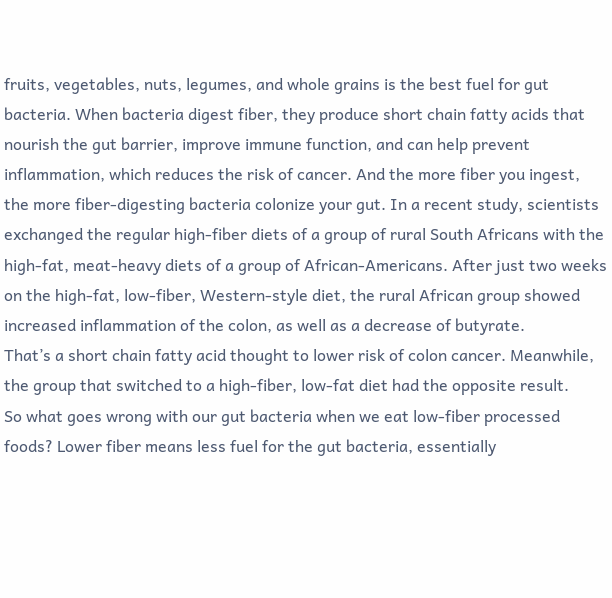fruits, vegetables, nuts, legumes, and whole grains is the best fuel for gut bacteria. When bacteria digest fiber, they produce short chain fatty acids that nourish the gut barrier, improve immune function, and can help prevent inflammation, which reduces the risk of cancer. And the more fiber you ingest, the more fiber-digesting bacteria colonize your gut. In a recent study, scientists exchanged the regular high-fiber diets of a group of rural South Africans with the high-fat, meat-heavy diets of a group of African-Americans. After just two weeks on the high-fat, low-fiber, Western-style diet, the rural African group showed increased inflammation of the colon, as well as a decrease of butyrate.
That’s a short chain fatty acid thought to lower risk of colon cancer. Meanwhile, the group that switched to a high-fiber, low-fat diet had the opposite result.
So what goes wrong with our gut bacteria when we eat low-fiber processed foods? Lower fiber means less fuel for the gut bacteria, essentially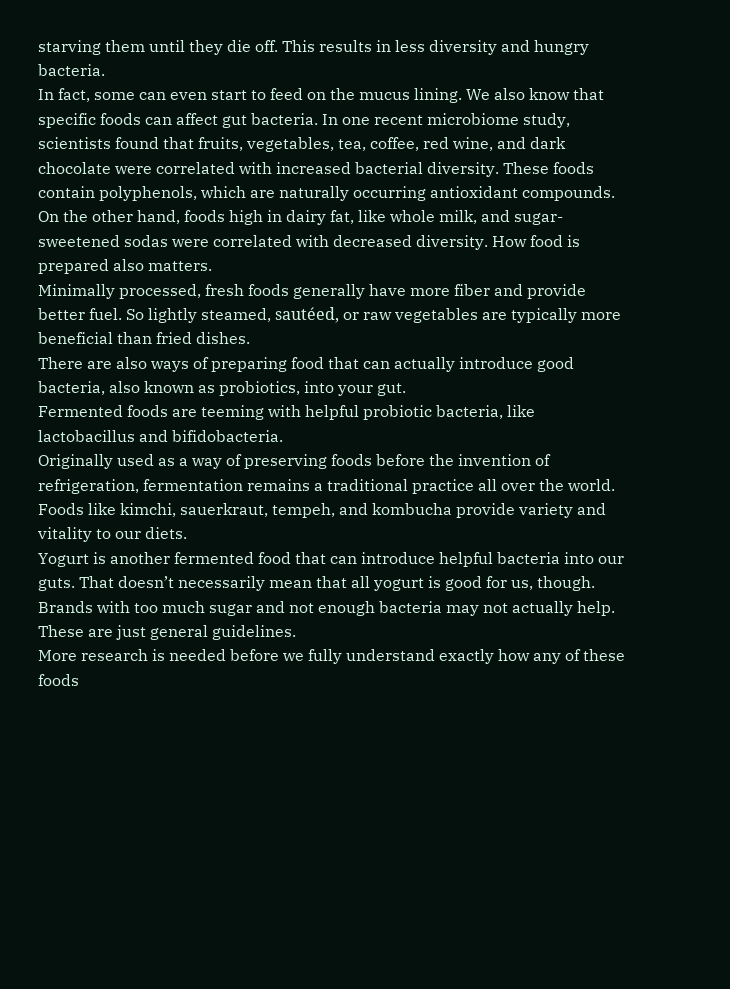starving them until they die off. This results in less diversity and hungry bacteria.
In fact, some can even start to feed on the mucus lining. We also know that specific foods can affect gut bacteria. In one recent microbiome study, scientists found that fruits, vegetables, tea, coffee, red wine, and dark chocolate were correlated with increased bacterial diversity. These foods contain polyphenols, which are naturally occurring antioxidant compounds. On the other hand, foods high in dairy fat, like whole milk, and sugar-sweetened sodas were correlated with decreased diversity. How food is prepared also matters.
Minimally processed, fresh foods generally have more fiber and provide better fuel. So lightly steamed, sautéed, or raw vegetables are typically more beneficial than fried dishes.
There are also ways of preparing food that can actually introduce good bacteria, also known as probiotics, into your gut.
Fermented foods are teeming with helpful probiotic bacteria, like lactobacillus and bifidobacteria.
Originally used as a way of preserving foods before the invention of refrigeration, fermentation remains a traditional practice all over the world. Foods like kimchi, sauerkraut, tempeh, and kombucha provide variety and vitality to our diets.
Yogurt is another fermented food that can introduce helpful bacteria into our guts. That doesn’t necessarily mean that all yogurt is good for us, though. Brands with too much sugar and not enough bacteria may not actually help. These are just general guidelines.
More research is needed before we fully understand exactly how any of these foods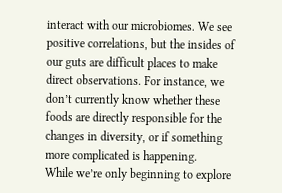interact with our microbiomes. We see positive correlations, but the insides of our guts are difficult places to make direct observations. For instance, we don’t currently know whether these foods are directly responsible for the changes in diversity, or if something more complicated is happening.
While we’re only beginning to explore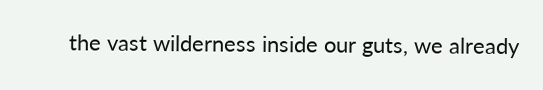the vast wilderness inside our guts, we already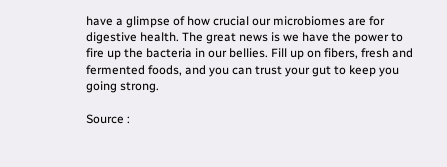have a glimpse of how crucial our microbiomes are for digestive health. The great news is we have the power to fire up the bacteria in our bellies. Fill up on fibers, fresh and fermented foods, and you can trust your gut to keep you going strong.

Source :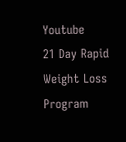Youtube
21 Day Rapid Weight Loss Program